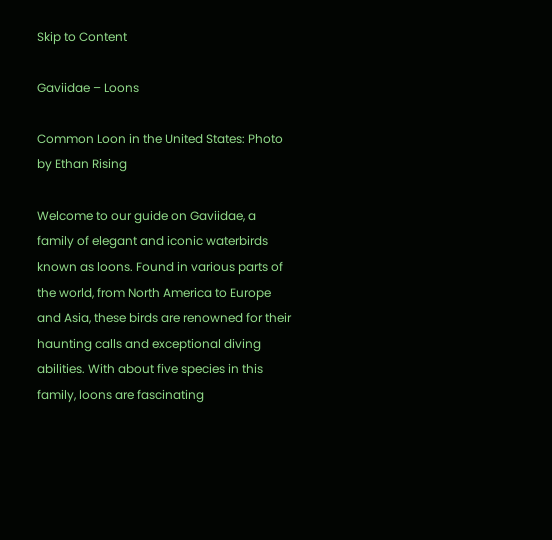Skip to Content

Gaviidae – Loons

Common Loon in the United States: Photo by Ethan Rising

Welcome to our guide on Gaviidae, a family of elegant and iconic waterbirds known as loons. Found in various parts of the world, from North America to Europe and Asia, these birds are renowned for their haunting calls and exceptional diving abilities. With about five species in this family, loons are fascinating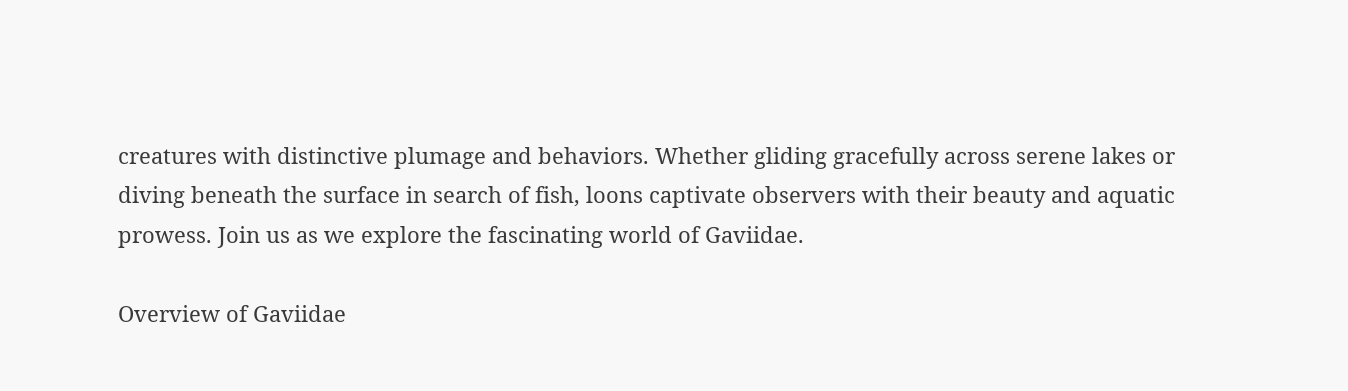creatures with distinctive plumage and behaviors. Whether gliding gracefully across serene lakes or diving beneath the surface in search of fish, loons captivate observers with their beauty and aquatic prowess. Join us as we explore the fascinating world of Gaviidae.

Overview of Gaviidae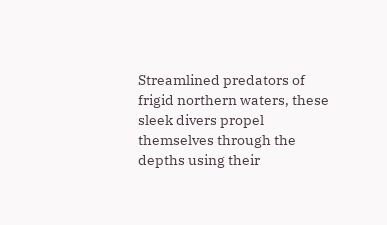Streamlined predators of frigid northern waters, these sleek divers propel themselves through the depths using their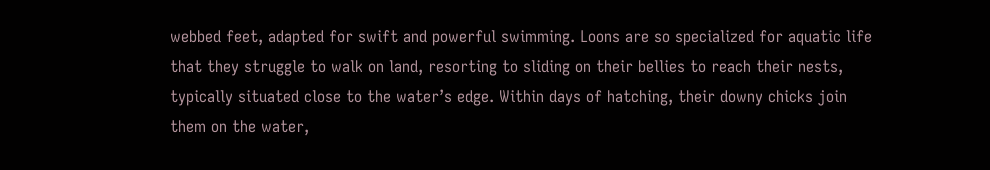webbed feet, adapted for swift and powerful swimming. Loons are so specialized for aquatic life that they struggle to walk on land, resorting to sliding on their bellies to reach their nests, typically situated close to the water’s edge. Within days of hatching, their downy chicks join them on the water,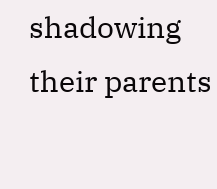shadowing their parents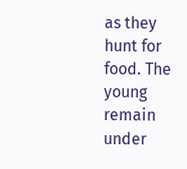as they hunt for food. The young remain under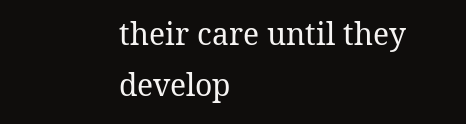their care until they develop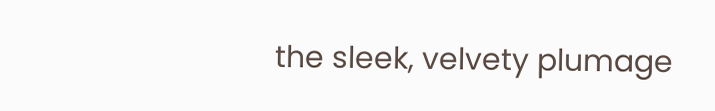the sleek, velvety plumage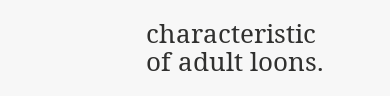characteristic of adult loons.